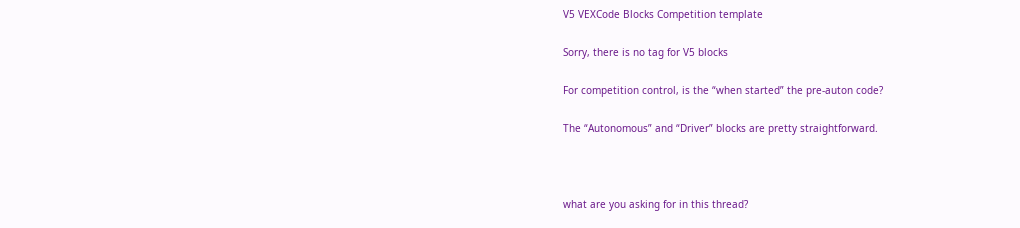V5 VEXCode Blocks Competition template

Sorry, there is no tag for V5 blocks

For competition control, is the “when started” the pre-auton code?

The “Autonomous” and “Driver” blocks are pretty straightforward.



what are you asking for in this thread?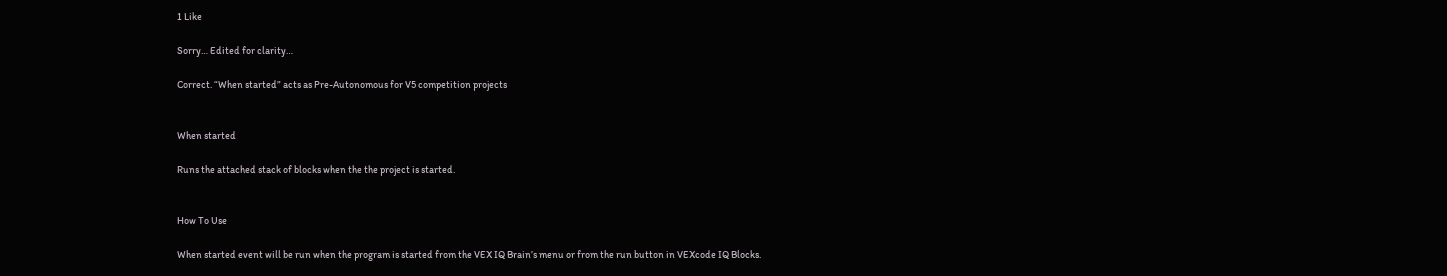1 Like

Sorry… Edited for clarity…

Correct. “When started” acts as Pre-Autonomous for V5 competition projects


When started

Runs the attached stack of blocks when the the project is started.


How To Use

When started event will be run when the program is started from the VEX IQ Brain’s menu or from the run button in VEXcode IQ Blocks.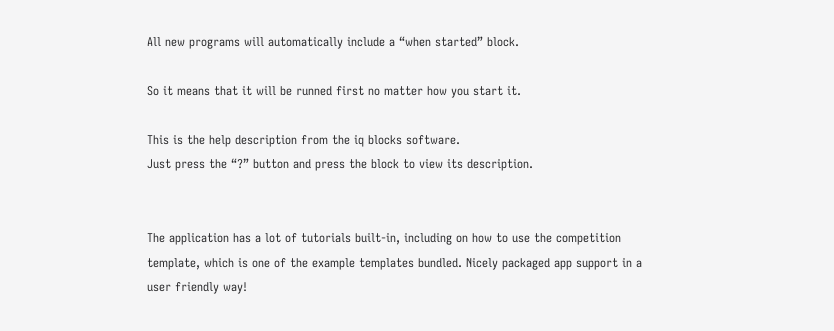All new programs will automatically include a “when started” block.

So it means that it will be runned first no matter how you start it.

This is the help description from the iq blocks software.
Just press the “?” button and press the block to view its description.


The application has a lot of tutorials built-in, including on how to use the competition template, which is one of the example templates bundled. Nicely packaged app support in a user friendly way!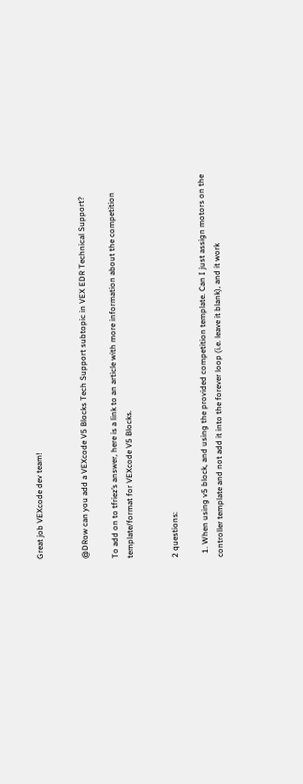Great job VEXcode dev team!


@DRow can you add a VEXcode V5 Blocks Tech Support subtopic in VEX EDR Technical Support?

To add on to tfriez’s answer, here is a link to an article with more information about the competition template/format for VEXcode V5 Blocks.


2 questions:

  1. When using v5 block, and using the provided competition template. Can I just assign motors on the controller template and not add it into the forever loop (i.e. leave it blank), and it work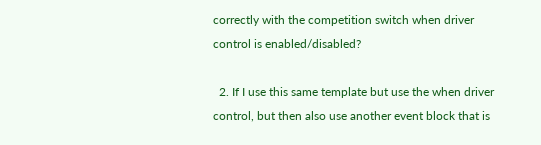correctly with the competition switch when driver control is enabled/disabled?

  2. If I use this same template but use the when driver control, but then also use another event block that is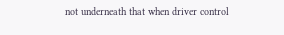not underneath that when driver control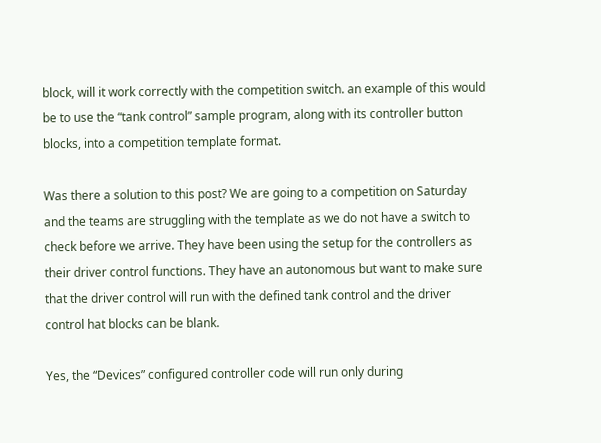block, will it work correctly with the competition switch. an example of this would be to use the “tank control” sample program, along with its controller button blocks, into a competition template format.

Was there a solution to this post? We are going to a competition on Saturday and the teams are struggling with the template as we do not have a switch to check before we arrive. They have been using the setup for the controllers as their driver control functions. They have an autonomous but want to make sure that the driver control will run with the defined tank control and the driver control hat blocks can be blank.

Yes, the “Devices” configured controller code will run only during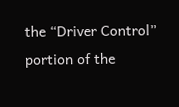the “Driver Control” portion of the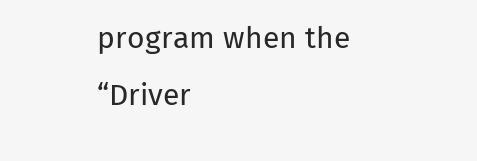program when the “Driver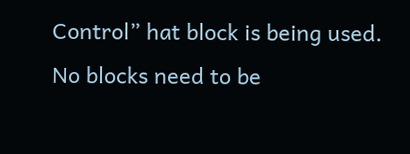Control” hat block is being used. No blocks need to be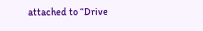attached to “Drive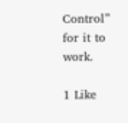Control” for it to work.

1 Like